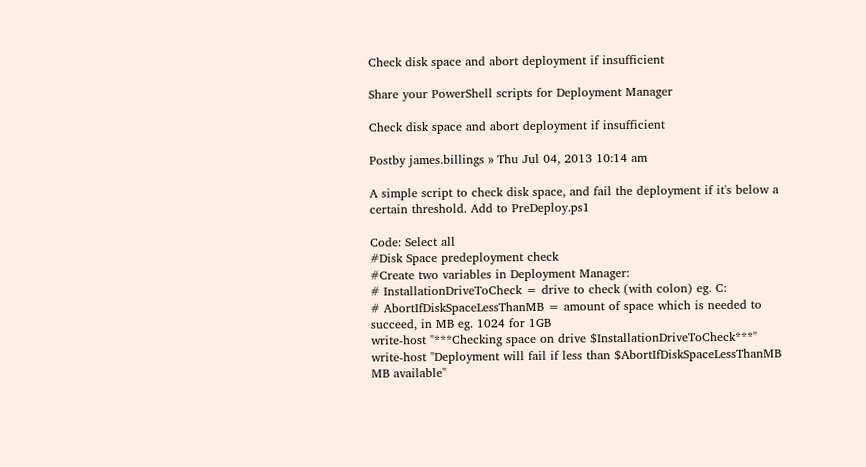Check disk space and abort deployment if insufficient

Share your PowerShell scripts for Deployment Manager

Check disk space and abort deployment if insufficient

Postby james.billings » Thu Jul 04, 2013 10:14 am

A simple script to check disk space, and fail the deployment if it's below a certain threshold. Add to PreDeploy.ps1

Code: Select all
#Disk Space predeployment check
#Create two variables in Deployment Manager:
# InstallationDriveToCheck = drive to check (with colon) eg. C:
# AbortIfDiskSpaceLessThanMB = amount of space which is needed to succeed, in MB eg. 1024 for 1GB
write-host "***Checking space on drive $InstallationDriveToCheck***"
write-host "Deployment will fail if less than $AbortIfDiskSpaceLessThanMB MB available"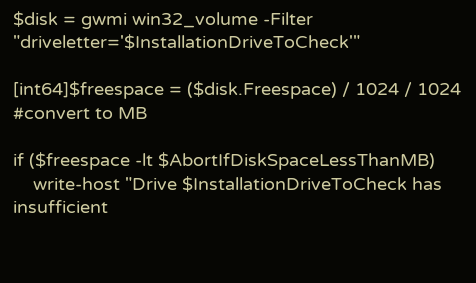$disk = gwmi win32_volume -Filter "driveletter='$InstallationDriveToCheck'"

[int64]$freespace = ($disk.Freespace) / 1024 / 1024 #convert to MB

if ($freespace -lt $AbortIfDiskSpaceLessThanMB)
    write-host "Drive $InstallationDriveToCheck has insufficient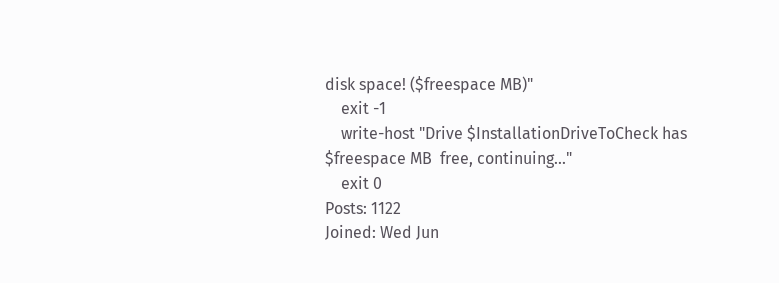disk space! ($freespace MB)"
    exit -1
    write-host "Drive $InstallationDriveToCheck has $freespace MB  free, continuing..."
    exit 0
Posts: 1122
Joined: Wed Jun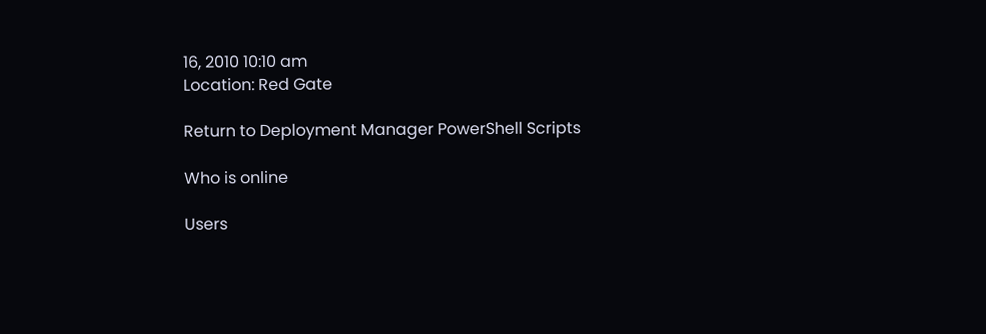16, 2010 10:10 am
Location: Red Gate

Return to Deployment Manager PowerShell Scripts

Who is online

Users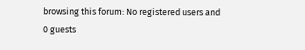browsing this forum: No registered users and 0 guests